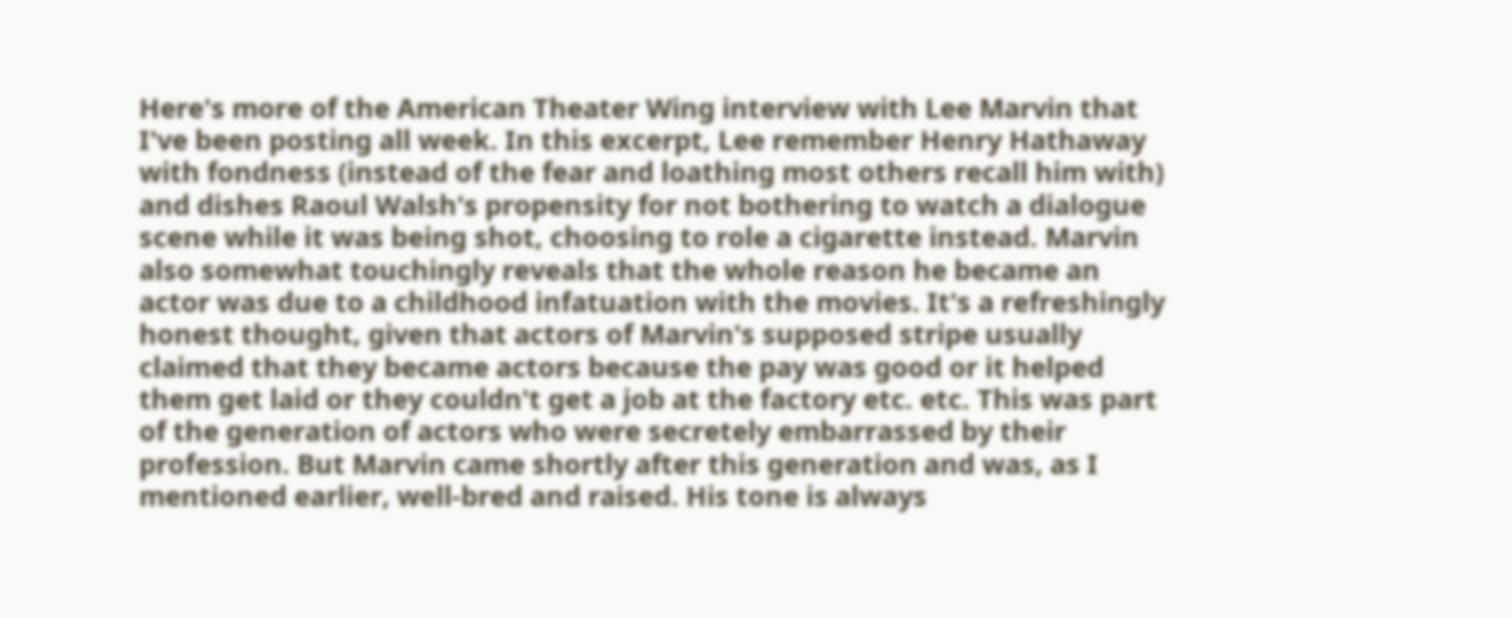Here's more of the American Theater Wing interview with Lee Marvin that I've been posting all week. In this excerpt, Lee remember Henry Hathaway with fondness (instead of the fear and loathing most others recall him with) and dishes Raoul Walsh's propensity for not bothering to watch a dialogue scene while it was being shot, choosing to role a cigarette instead. Marvin also somewhat touchingly reveals that the whole reason he became an actor was due to a childhood infatuation with the movies. It's a refreshingly honest thought, given that actors of Marvin's supposed stripe usually claimed that they became actors because the pay was good or it helped them get laid or they couldn't get a job at the factory etc. etc. This was part of the generation of actors who were secretely embarrassed by their profession. But Marvin came shortly after this generation and was, as I mentioned earlier, well-bred and raised. His tone is always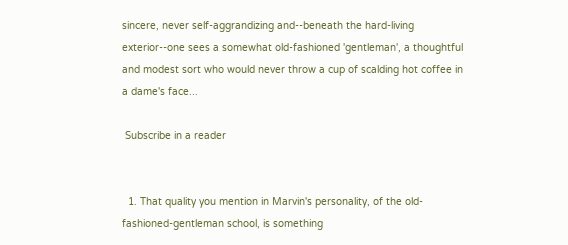sincere, never self-aggrandizing and--beneath the hard-living exterior--one sees a somewhat old-fashioned 'gentleman', a thoughtful and modest sort who would never throw a cup of scalding hot coffee in a dame's face...

 Subscribe in a reader


  1. That quality you mention in Marvin's personality, of the old-fashioned-gentleman school, is something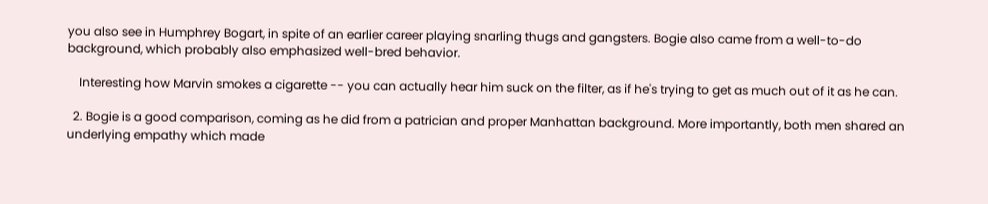you also see in Humphrey Bogart, in spite of an earlier career playing snarling thugs and gangsters. Bogie also came from a well-to-do background, which probably also emphasized well-bred behavior.

    Interesting how Marvin smokes a cigarette -- you can actually hear him suck on the filter, as if he's trying to get as much out of it as he can.

  2. Bogie is a good comparison, coming as he did from a patrician and proper Manhattan background. More importantly, both men shared an underlying empathy which made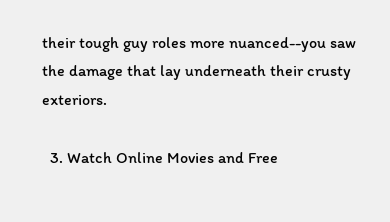their tough guy roles more nuanced--you saw the damage that lay underneath their crusty exteriors.

  3. Watch Online Movies and Free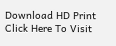Download HD Print Click Here To Visit